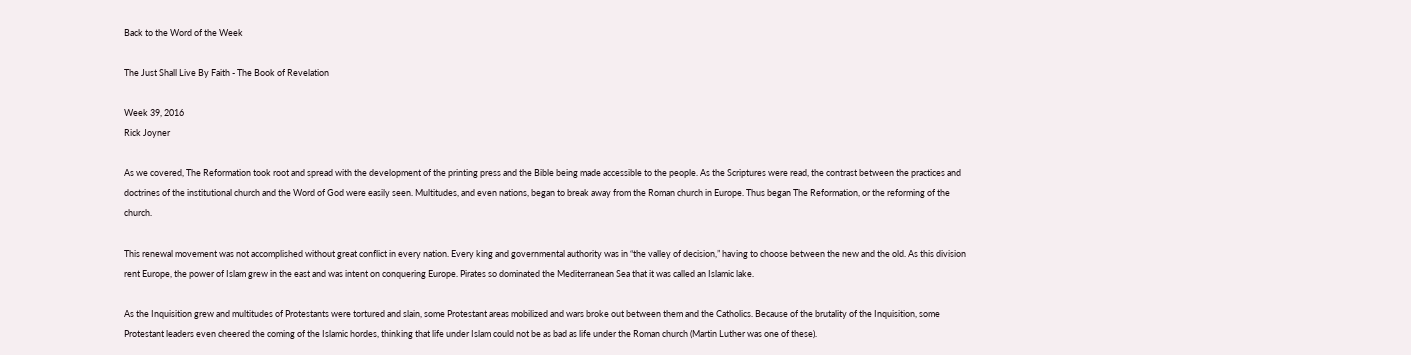Back to the Word of the Week

The Just Shall Live By Faith - The Book of Revelation

Week 39, 2016
Rick Joyner

As we covered, The Reformation took root and spread with the development of the printing press and the Bible being made accessible to the people. As the Scriptures were read, the contrast between the practices and doctrines of the institutional church and the Word of God were easily seen. Multitudes, and even nations, began to break away from the Roman church in Europe. Thus began The Reformation, or the reforming of the church.

This renewal movement was not accomplished without great conflict in every nation. Every king and governmental authority was in “the valley of decision,” having to choose between the new and the old. As this division rent Europe, the power of Islam grew in the east and was intent on conquering Europe. Pirates so dominated the Mediterranean Sea that it was called an Islamic lake.

As the Inquisition grew and multitudes of Protestants were tortured and slain, some Protestant areas mobilized and wars broke out between them and the Catholics. Because of the brutality of the Inquisition, some Protestant leaders even cheered the coming of the Islamic hordes, thinking that life under Islam could not be as bad as life under the Roman church (Martin Luther was one of these).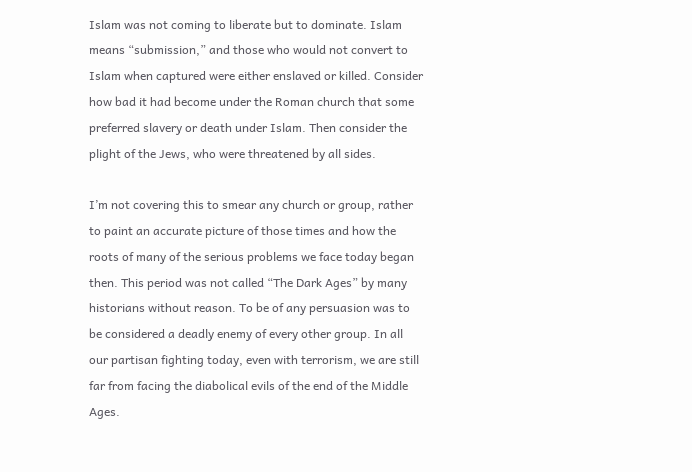Islam was not coming to liberate but to dominate. Islam means “submission,” and those who would not convert to Islam when captured were either enslaved or killed. Consider how bad it had become under the Roman church that some preferred slavery or death under Islam. Then consider the plight of the Jews, who were threatened by all sides.

I’m not covering this to smear any church or group, rather to paint an accurate picture of those times and how the roots of many of the serious problems we face today began then. This period was not called “The Dark Ages” by many historians without reason. To be of any persuasion was to be considered a deadly enemy of every other group. In all our partisan fighting today, even with terrorism, we are still far from facing the diabolical evils of the end of the Middle Ages.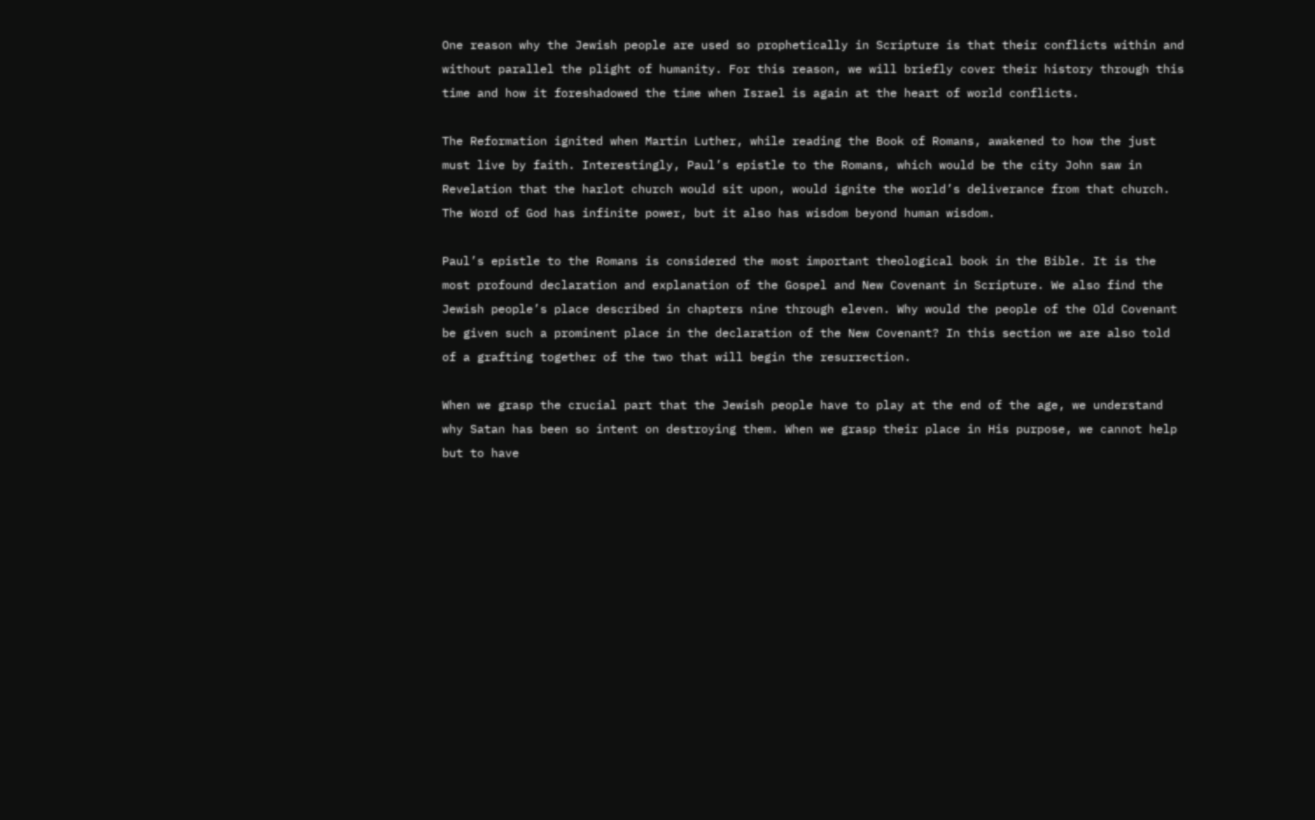One reason why the Jewish people are used so prophetically in Scripture is that their conflicts within and without parallel the plight of humanity. For this reason, we will briefly cover their history through this time and how it foreshadowed the time when Israel is again at the heart of world conflicts.

The Reformation ignited when Martin Luther, while reading the Book of Romans, awakened to how the just must live by faith. Interestingly, Paul’s epistle to the Romans, which would be the city John saw in Revelation that the harlot church would sit upon, would ignite the world’s deliverance from that church. The Word of God has infinite power, but it also has wisdom beyond human wisdom.

Paul’s epistle to the Romans is considered the most important theological book in the Bible. It is the most profound declaration and explanation of the Gospel and New Covenant in Scripture. We also find the Jewish people’s place described in chapters nine through eleven. Why would the people of the Old Covenant be given such a prominent place in the declaration of the New Covenant? In this section we are also told of a grafting together of the two that will begin the resurrection.

When we grasp the crucial part that the Jewish people have to play at the end of the age, we understand why Satan has been so intent on destroying them. When we grasp their place in His purpose, we cannot help but to have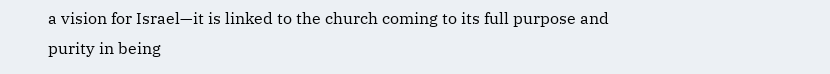a vision for Israel—it is linked to the church coming to its full purpose and purity in being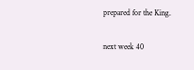prepared for the King.

next week 40